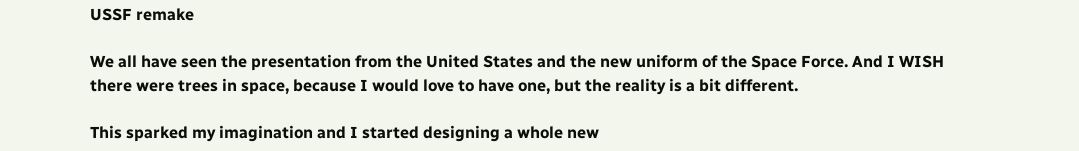USSF remake

We all have seen the presentation from the United States and the new uniform of the Space Force. And I WISH there were trees in space, because I would love to have one, but the reality is a bit different.

This sparked my imagination and I started designing a whole new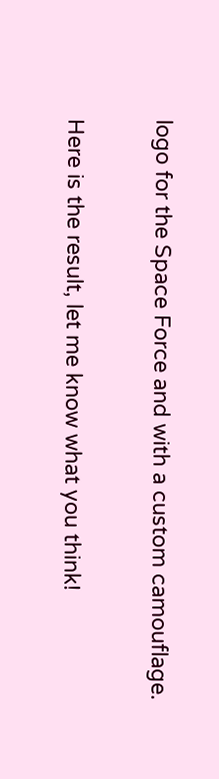logo for the Space Force and with a custom camouflage.

Here is the result, let me know what you think!